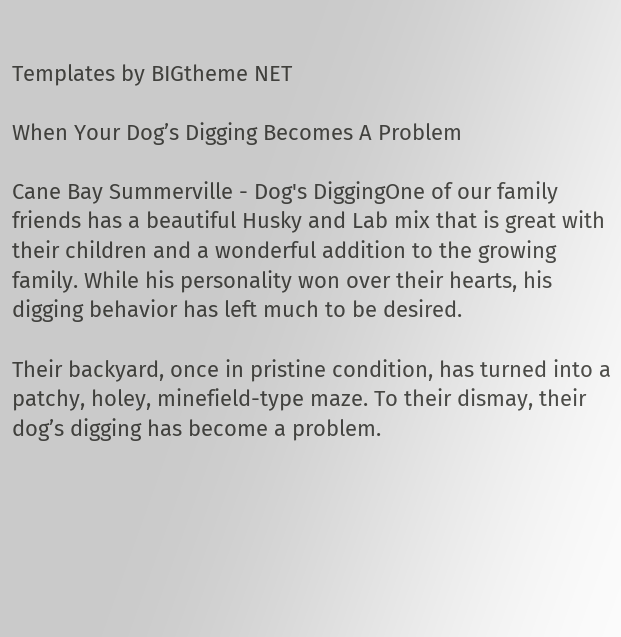Templates by BIGtheme NET

When Your Dog’s Digging Becomes A Problem

Cane Bay Summerville - Dog's DiggingOne of our family friends has a beautiful Husky and Lab mix that is great with their children and a wonderful addition to the growing family. While his personality won over their hearts, his digging behavior has left much to be desired.

Their backyard, once in pristine condition, has turned into a patchy, holey, minefield-type maze. To their dismay, their dog’s digging has become a problem.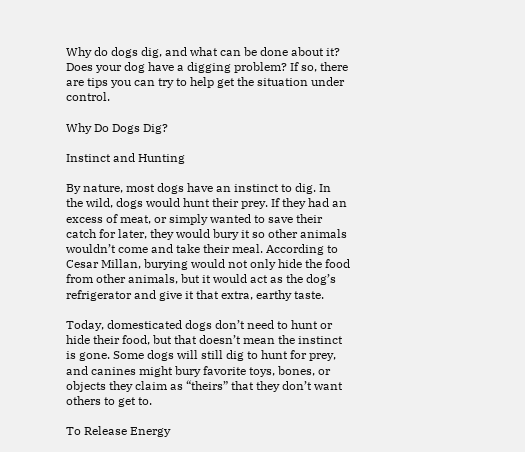Why do dogs dig, and what can be done about it? Does your dog have a digging problem? If so, there are tips you can try to help get the situation under control.

Why Do Dogs Dig?

Instinct and Hunting

By nature, most dogs have an instinct to dig. In the wild, dogs would hunt their prey. If they had an excess of meat, or simply wanted to save their catch for later, they would bury it so other animals wouldn’t come and take their meal. According to Cesar Millan, burying would not only hide the food from other animals, but it would act as the dog’s refrigerator and give it that extra, earthy taste.

Today, domesticated dogs don’t need to hunt or hide their food, but that doesn’t mean the instinct is gone. Some dogs will still dig to hunt for prey, and canines might bury favorite toys, bones, or objects they claim as “theirs” that they don’t want others to get to.

To Release Energy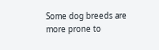Some dog breeds are more prone to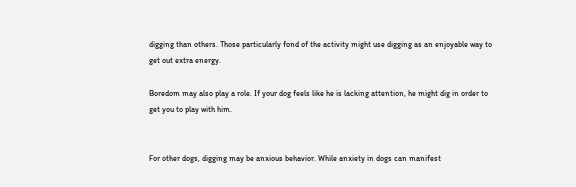digging than others. Those particularly fond of the activity might use digging as an enjoyable way to get out extra energy.

Boredom may also play a role. If your dog feels like he is lacking attention, he might dig in order to get you to play with him.


For other dogs, digging may be anxious behavior. While anxiety in dogs can manifest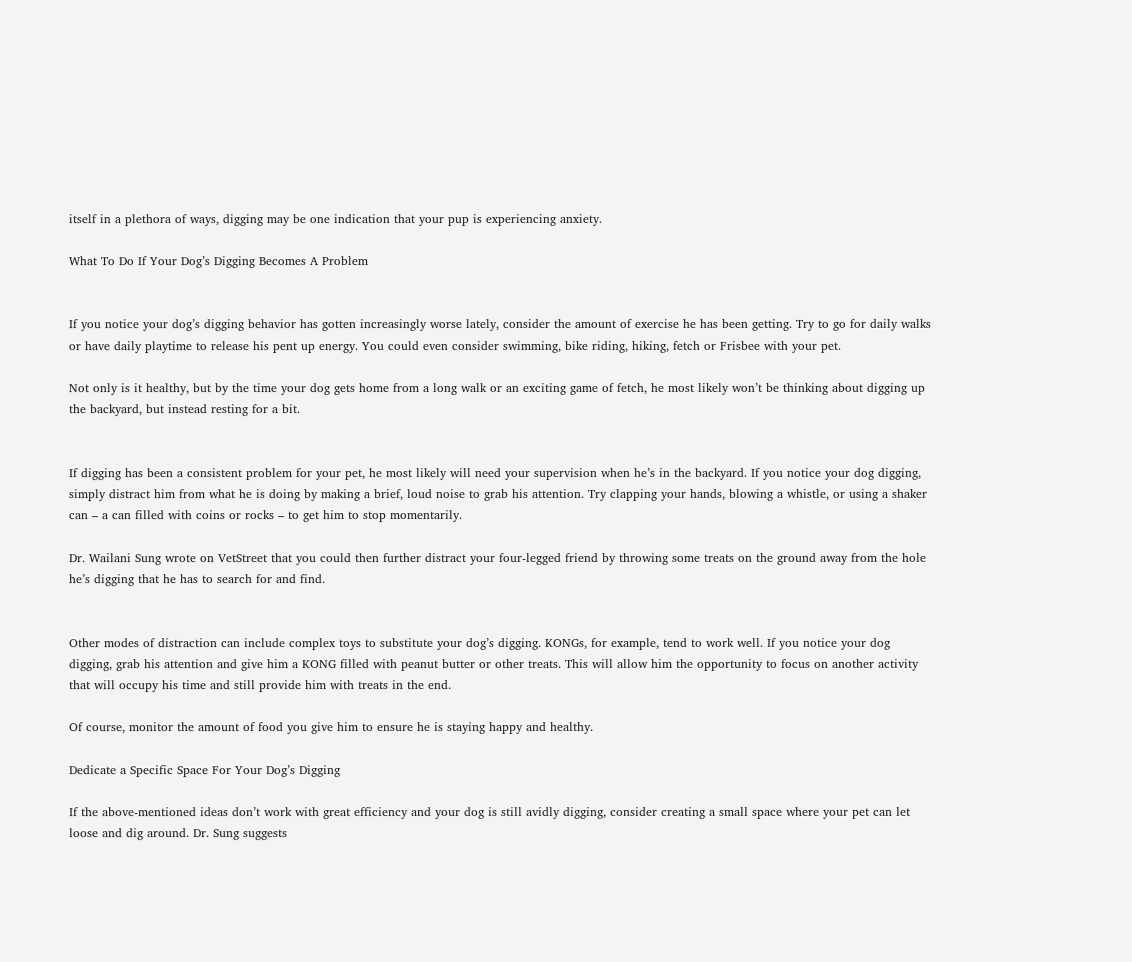itself in a plethora of ways, digging may be one indication that your pup is experiencing anxiety.

What To Do If Your Dog’s Digging Becomes A Problem


If you notice your dog’s digging behavior has gotten increasingly worse lately, consider the amount of exercise he has been getting. Try to go for daily walks or have daily playtime to release his pent up energy. You could even consider swimming, bike riding, hiking, fetch or Frisbee with your pet.

Not only is it healthy, but by the time your dog gets home from a long walk or an exciting game of fetch, he most likely won’t be thinking about digging up the backyard, but instead resting for a bit.


If digging has been a consistent problem for your pet, he most likely will need your supervision when he’s in the backyard. If you notice your dog digging, simply distract him from what he is doing by making a brief, loud noise to grab his attention. Try clapping your hands, blowing a whistle, or using a shaker can – a can filled with coins or rocks – to get him to stop momentarily.

Dr. Wailani Sung wrote on VetStreet that you could then further distract your four-legged friend by throwing some treats on the ground away from the hole he’s digging that he has to search for and find.


Other modes of distraction can include complex toys to substitute your dog’s digging. KONGs, for example, tend to work well. If you notice your dog digging, grab his attention and give him a KONG filled with peanut butter or other treats. This will allow him the opportunity to focus on another activity that will occupy his time and still provide him with treats in the end.

Of course, monitor the amount of food you give him to ensure he is staying happy and healthy.

Dedicate a Specific Space For Your Dog’s Digging

If the above-mentioned ideas don’t work with great efficiency and your dog is still avidly digging, consider creating a small space where your pet can let loose and dig around. Dr. Sung suggests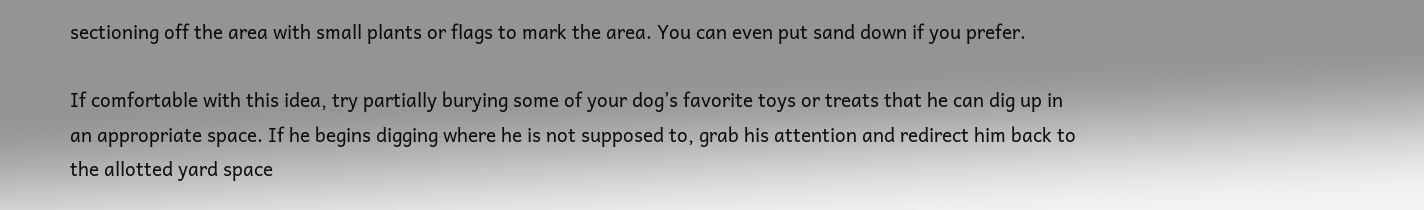sectioning off the area with small plants or flags to mark the area. You can even put sand down if you prefer.

If comfortable with this idea, try partially burying some of your dog’s favorite toys or treats that he can dig up in an appropriate space. If he begins digging where he is not supposed to, grab his attention and redirect him back to the allotted yard space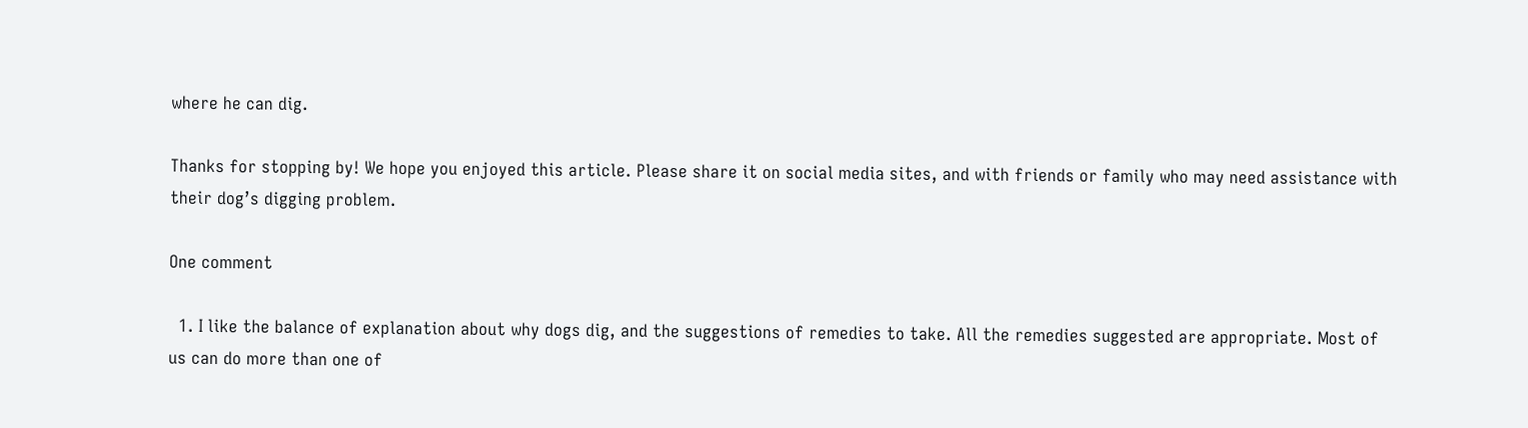where he can dig.

Thanks for stopping by! We hope you enjoyed this article. Please share it on social media sites, and with friends or family who may need assistance with their dog’s digging problem.

One comment

  1. I like the balance of explanation about why dogs dig, and the suggestions of remedies to take. All the remedies suggested are appropriate. Most of us can do more than one of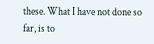these. What I have not done so far, is to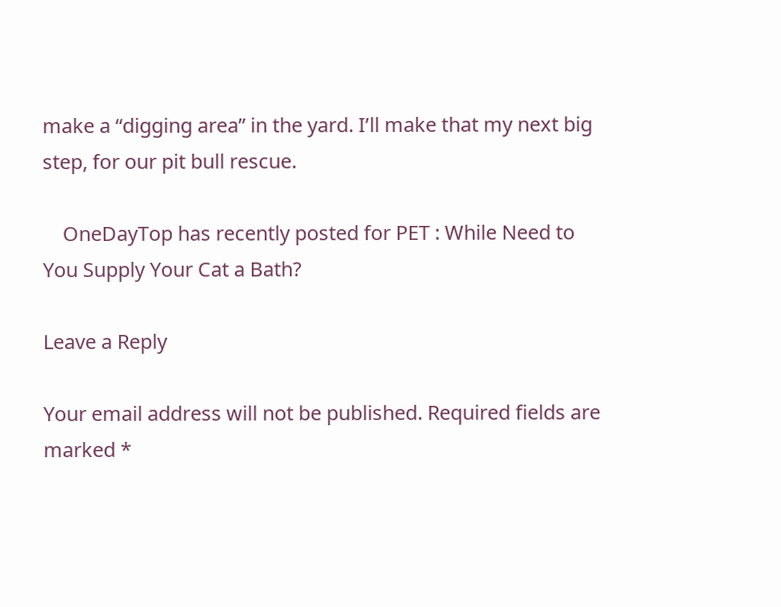make a “digging area” in the yard. I’ll make that my next big step, for our pit bull rescue.

    OneDayTop has recently posted for PET : While Need to You Supply Your Cat a Bath?

Leave a Reply

Your email address will not be published. Required fields are marked *